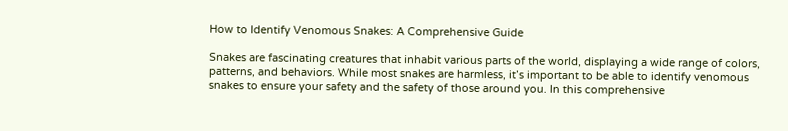How to Identify Venomous Snakes: A Comprehensive Guide

Snakes are fascinating creatures that inhabit various parts of the world, displaying a wide range of colors, patterns, and behaviors. While most snakes are harmless, it’s important to be able to identify venomous snakes to ensure your safety and the safety of those around you. In this comprehensive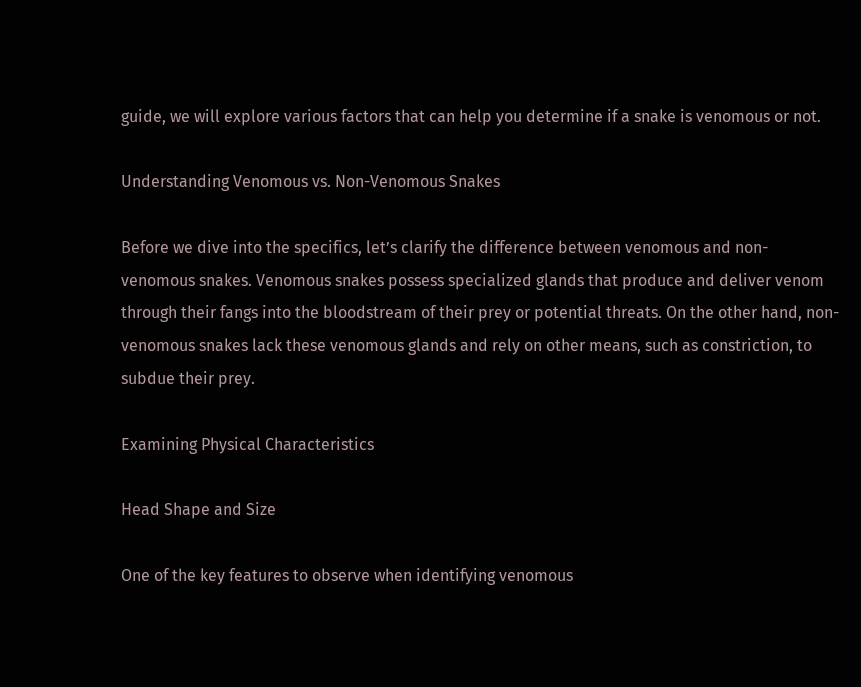guide, we will explore various factors that can help you determine if a snake is venomous or not.

Understanding Venomous vs. Non-Venomous Snakes

Before we dive into the specifics, let’s clarify the difference between venomous and non-venomous snakes. Venomous snakes possess specialized glands that produce and deliver venom through their fangs into the bloodstream of their prey or potential threats. On the other hand, non-venomous snakes lack these venomous glands and rely on other means, such as constriction, to subdue their prey.

Examining Physical Characteristics

Head Shape and Size

One of the key features to observe when identifying venomous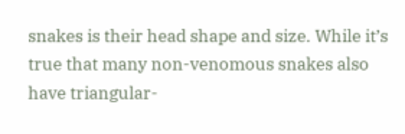snakes is their head shape and size. While it’s true that many non-venomous snakes also have triangular-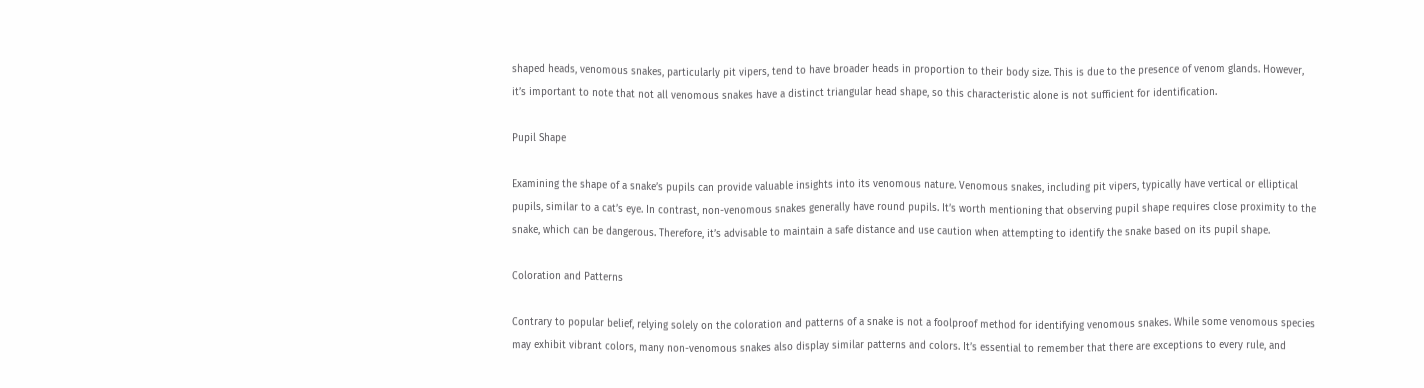shaped heads, venomous snakes, particularly pit vipers, tend to have broader heads in proportion to their body size. This is due to the presence of venom glands. However, it’s important to note that not all venomous snakes have a distinct triangular head shape, so this characteristic alone is not sufficient for identification.

Pupil Shape

Examining the shape of a snake’s pupils can provide valuable insights into its venomous nature. Venomous snakes, including pit vipers, typically have vertical or elliptical pupils, similar to a cat’s eye. In contrast, non-venomous snakes generally have round pupils. It’s worth mentioning that observing pupil shape requires close proximity to the snake, which can be dangerous. Therefore, it’s advisable to maintain a safe distance and use caution when attempting to identify the snake based on its pupil shape.

Coloration and Patterns

Contrary to popular belief, relying solely on the coloration and patterns of a snake is not a foolproof method for identifying venomous snakes. While some venomous species may exhibit vibrant colors, many non-venomous snakes also display similar patterns and colors. It’s essential to remember that there are exceptions to every rule, and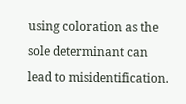using coloration as the sole determinant can lead to misidentification.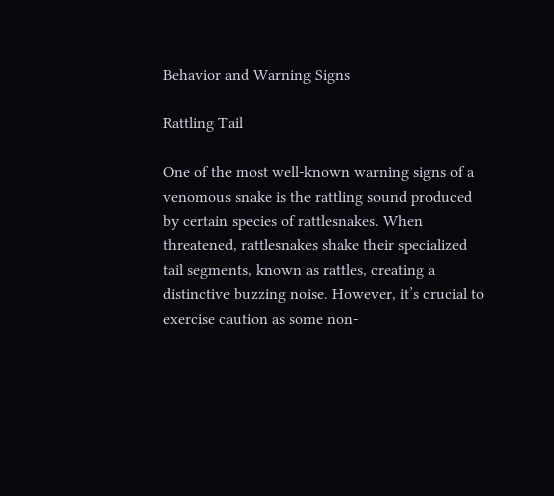Behavior and Warning Signs

Rattling Tail

One of the most well-known warning signs of a venomous snake is the rattling sound produced by certain species of rattlesnakes. When threatened, rattlesnakes shake their specialized tail segments, known as rattles, creating a distinctive buzzing noise. However, it’s crucial to exercise caution as some non-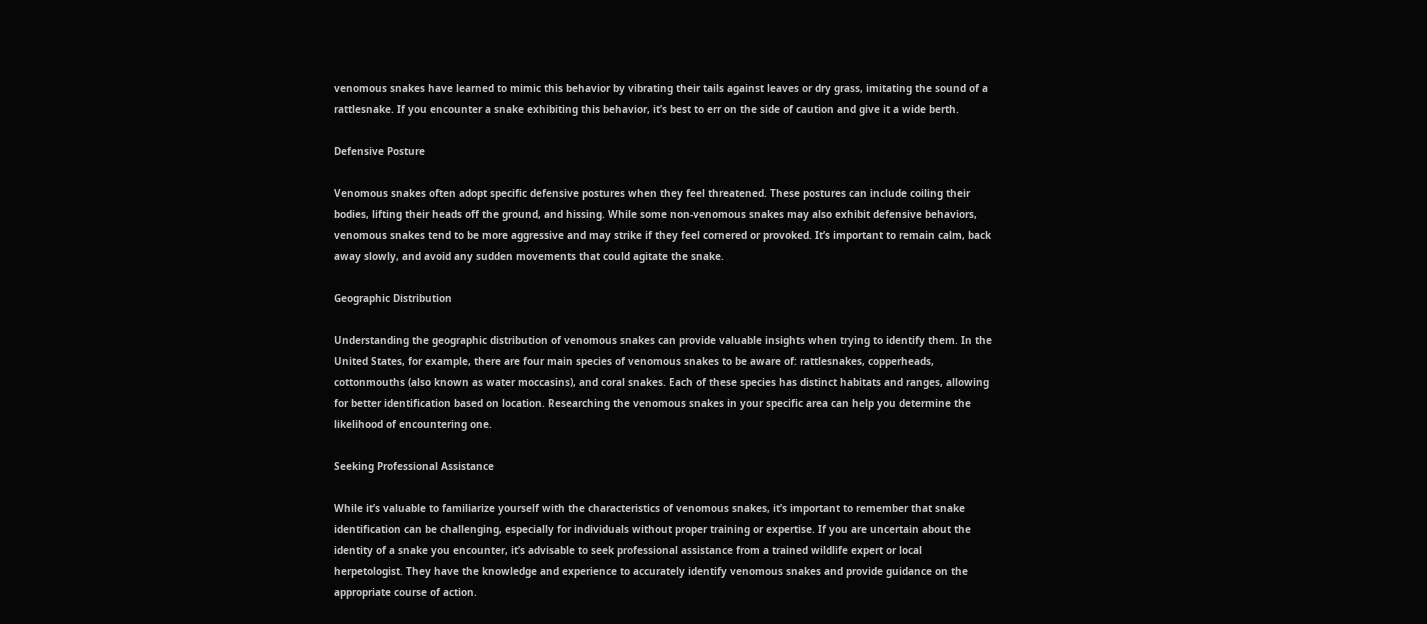venomous snakes have learned to mimic this behavior by vibrating their tails against leaves or dry grass, imitating the sound of a rattlesnake. If you encounter a snake exhibiting this behavior, it’s best to err on the side of caution and give it a wide berth.

Defensive Posture

Venomous snakes often adopt specific defensive postures when they feel threatened. These postures can include coiling their bodies, lifting their heads off the ground, and hissing. While some non-venomous snakes may also exhibit defensive behaviors, venomous snakes tend to be more aggressive and may strike if they feel cornered or provoked. It’s important to remain calm, back away slowly, and avoid any sudden movements that could agitate the snake.

Geographic Distribution

Understanding the geographic distribution of venomous snakes can provide valuable insights when trying to identify them. In the United States, for example, there are four main species of venomous snakes to be aware of: rattlesnakes, copperheads, cottonmouths (also known as water moccasins), and coral snakes. Each of these species has distinct habitats and ranges, allowing for better identification based on location. Researching the venomous snakes in your specific area can help you determine the likelihood of encountering one.

Seeking Professional Assistance

While it’s valuable to familiarize yourself with the characteristics of venomous snakes, it’s important to remember that snake identification can be challenging, especially for individuals without proper training or expertise. If you are uncertain about the identity of a snake you encounter, it’s advisable to seek professional assistance from a trained wildlife expert or local herpetologist. They have the knowledge and experience to accurately identify venomous snakes and provide guidance on the appropriate course of action.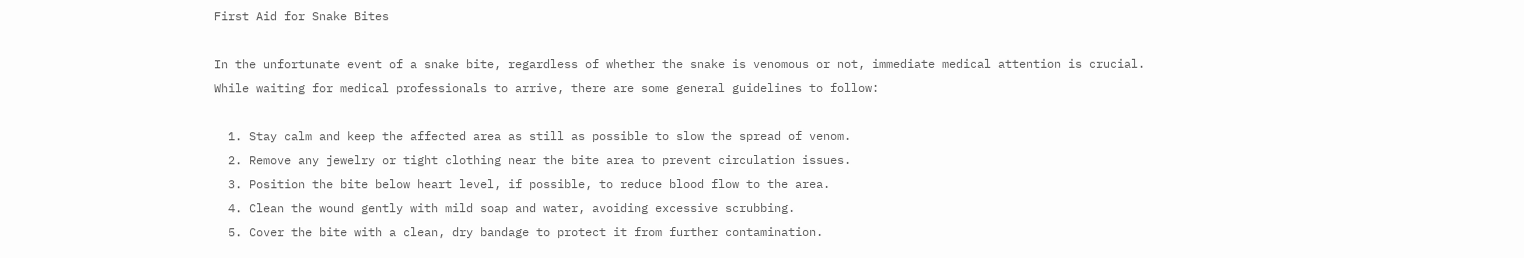First Aid for Snake Bites

In the unfortunate event of a snake bite, regardless of whether the snake is venomous or not, immediate medical attention is crucial. While waiting for medical professionals to arrive, there are some general guidelines to follow:

  1. Stay calm and keep the affected area as still as possible to slow the spread of venom.
  2. Remove any jewelry or tight clothing near the bite area to prevent circulation issues.
  3. Position the bite below heart level, if possible, to reduce blood flow to the area.
  4. Clean the wound gently with mild soap and water, avoiding excessive scrubbing.
  5. Cover the bite with a clean, dry bandage to protect it from further contamination.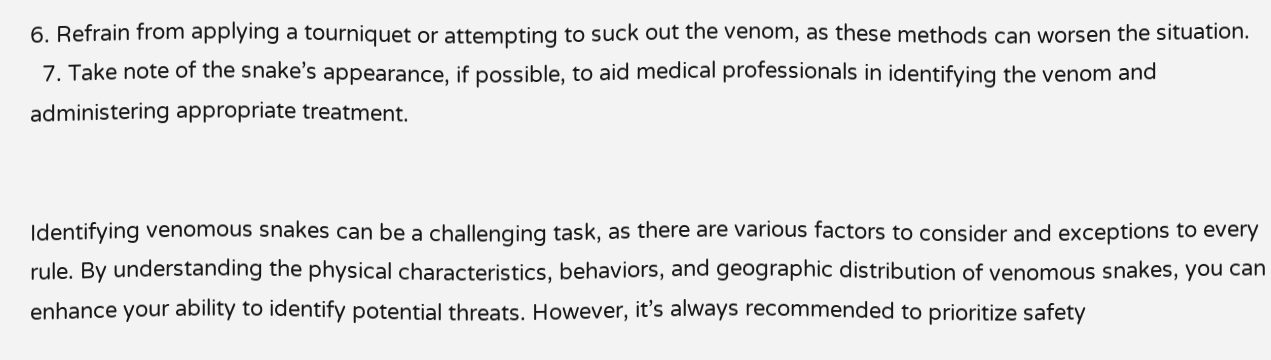6. Refrain from applying a tourniquet or attempting to suck out the venom, as these methods can worsen the situation.
  7. Take note of the snake’s appearance, if possible, to aid medical professionals in identifying the venom and administering appropriate treatment.


Identifying venomous snakes can be a challenging task, as there are various factors to consider and exceptions to every rule. By understanding the physical characteristics, behaviors, and geographic distribution of venomous snakes, you can enhance your ability to identify potential threats. However, it’s always recommended to prioritize safety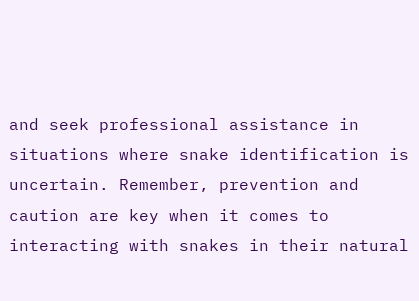and seek professional assistance in situations where snake identification is uncertain. Remember, prevention and caution are key when it comes to interacting with snakes in their natural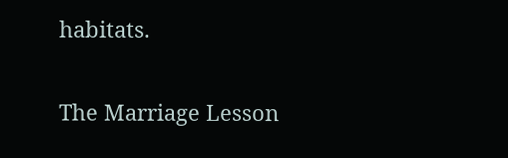habitats.

The Marriage Lesson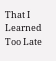That I Learned Too Late